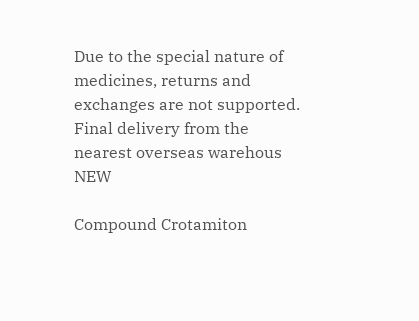Due to the special nature of medicines, returns and exchanges are not supported.
Final delivery from the nearest overseas warehous NEW

Compound Crotamiton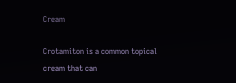Cream

Crotamiton is a common topical cream that can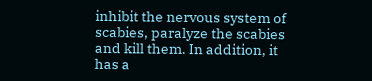inhibit the nervous system of scabies, paralyze the scabies and kill them. In addition, it has a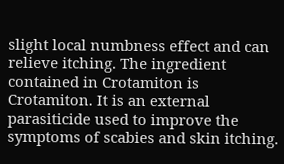slight local numbness effect and can relieve itching. The ingredient contained in Crotamiton is Crotamiton. It is an external parasiticide used to improve the symptoms of scabies and skin itching.